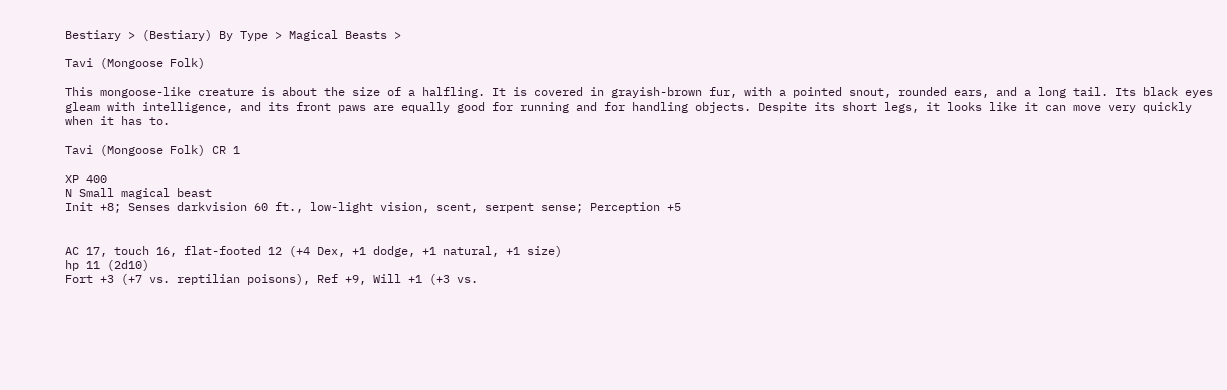Bestiary > (Bestiary) By Type > Magical Beasts >

Tavi (Mongoose Folk)

This mongoose-like creature is about the size of a halfling. It is covered in grayish-brown fur, with a pointed snout, rounded ears, and a long tail. Its black eyes gleam with intelligence, and its front paws are equally good for running and for handling objects. Despite its short legs, it looks like it can move very quickly when it has to.

Tavi (Mongoose Folk) CR 1

XP 400
N Small magical beast
Init +8; Senses darkvision 60 ft., low-light vision, scent, serpent sense; Perception +5


AC 17, touch 16, flat-footed 12 (+4 Dex, +1 dodge, +1 natural, +1 size)
hp 11 (2d10)
Fort +3 (+7 vs. reptilian poisons), Ref +9, Will +1 (+3 vs.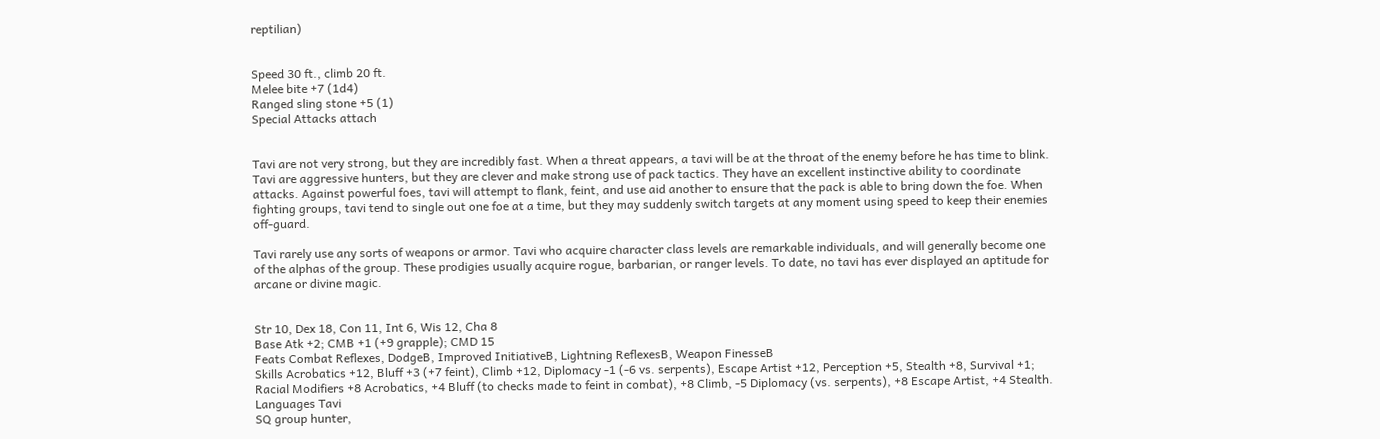reptilian)


Speed 30 ft., climb 20 ft.
Melee bite +7 (1d4)
Ranged sling stone +5 (1)
Special Attacks attach


Tavi are not very strong, but they are incredibly fast. When a threat appears, a tavi will be at the throat of the enemy before he has time to blink. Tavi are aggressive hunters, but they are clever and make strong use of pack tactics. They have an excellent instinctive ability to coordinate attacks. Against powerful foes, tavi will attempt to flank, feint, and use aid another to ensure that the pack is able to bring down the foe. When fighting groups, tavi tend to single out one foe at a time, but they may suddenly switch targets at any moment using speed to keep their enemies off-guard.

Tavi rarely use any sorts of weapons or armor. Tavi who acquire character class levels are remarkable individuals, and will generally become one of the alphas of the group. These prodigies usually acquire rogue, barbarian, or ranger levels. To date, no tavi has ever displayed an aptitude for arcane or divine magic.


Str 10, Dex 18, Con 11, Int 6, Wis 12, Cha 8
Base Atk +2; CMB +1 (+9 grapple); CMD 15
Feats Combat Reflexes, DodgeB, Improved InitiativeB, Lightning ReflexesB, Weapon FinesseB
Skills Acrobatics +12, Bluff +3 (+7 feint), Climb +12, Diplomacy -1 (-6 vs. serpents), Escape Artist +12, Perception +5, Stealth +8, Survival +1; Racial Modifiers +8 Acrobatics, +4 Bluff (to checks made to feint in combat), +8 Climb, -5 Diplomacy (vs. serpents), +8 Escape Artist, +4 Stealth.
Languages Tavi
SQ group hunter,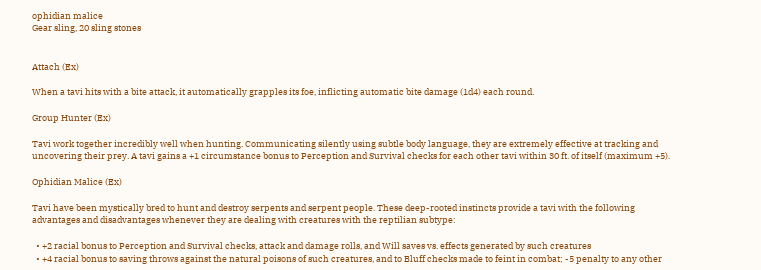ophidian malice
Gear sling, 20 sling stones


Attach (Ex)

When a tavi hits with a bite attack, it automatically grapples its foe, inflicting automatic bite damage (1d4) each round.

Group Hunter (Ex)

Tavi work together incredibly well when hunting. Communicating silently using subtle body language, they are extremely effective at tracking and uncovering their prey. A tavi gains a +1 circumstance bonus to Perception and Survival checks for each other tavi within 30 ft. of itself (maximum +5).

Ophidian Malice (Ex)

Tavi have been mystically bred to hunt and destroy serpents and serpent people. These deep-rooted instincts provide a tavi with the following advantages and disadvantages whenever they are dealing with creatures with the reptilian subtype:

  • +2 racial bonus to Perception and Survival checks, attack and damage rolls, and Will saves vs. effects generated by such creatures
  • +4 racial bonus to saving throws against the natural poisons of such creatures, and to Bluff checks made to feint in combat; -5 penalty to any other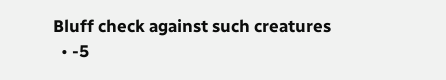Bluff check against such creatures
  • -5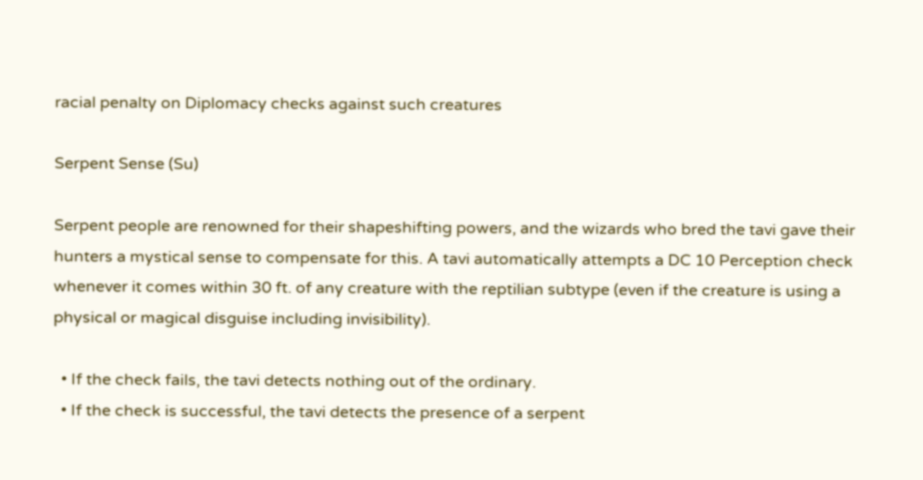racial penalty on Diplomacy checks against such creatures

Serpent Sense (Su)

Serpent people are renowned for their shapeshifting powers, and the wizards who bred the tavi gave their hunters a mystical sense to compensate for this. A tavi automatically attempts a DC 10 Perception check whenever it comes within 30 ft. of any creature with the reptilian subtype (even if the creature is using a physical or magical disguise including invisibility).

  • If the check fails, the tavi detects nothing out of the ordinary.
  • If the check is successful, the tavi detects the presence of a serpent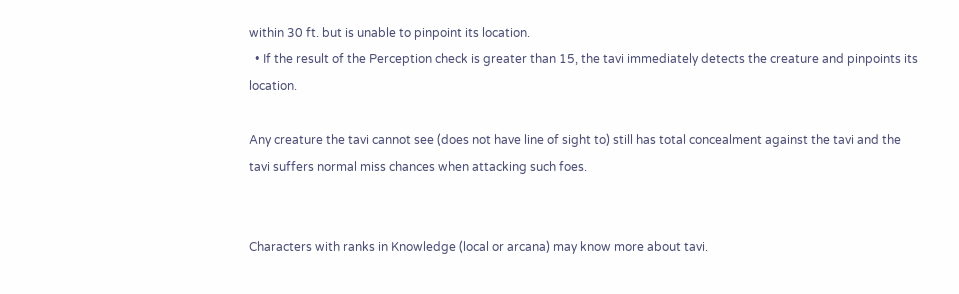within 30 ft. but is unable to pinpoint its location.
  • If the result of the Perception check is greater than 15, the tavi immediately detects the creature and pinpoints its location.

Any creature the tavi cannot see (does not have line of sight to) still has total concealment against the tavi and the tavi suffers normal miss chances when attacking such foes.


Characters with ranks in Knowledge (local or arcana) may know more about tavi.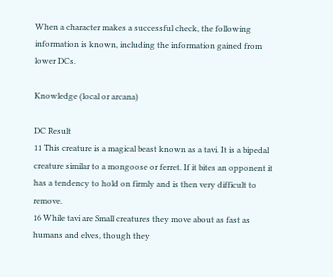When a character makes a successful check, the following information is known, including the information gained from lower DCs.

Knowledge (local or arcana)

DC Result
11 This creature is a magical beast known as a tavi. It is a bipedal creature similar to a mongoose or ferret. If it bites an opponent it has a tendency to hold on firmly and is then very difficult to remove.
16 While tavi are Small creatures they move about as fast as humans and elves, though they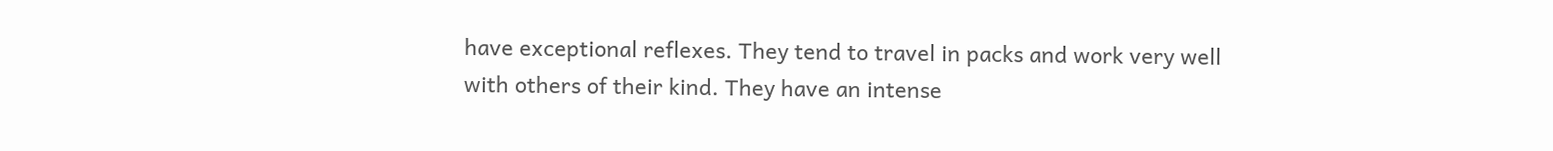have exceptional reflexes. They tend to travel in packs and work very well with others of their kind. They have an intense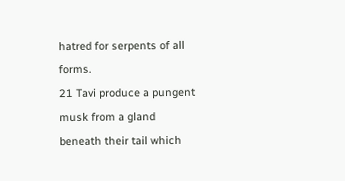hatred for serpents of all forms.
21 Tavi produce a pungent musk from a gland beneath their tail which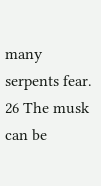many serpents fear.
26 The musk can be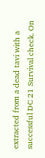extracted from a dead tavi with a successful DC 21 Survival check. On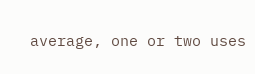average, one or two uses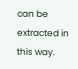can be extracted in this way.